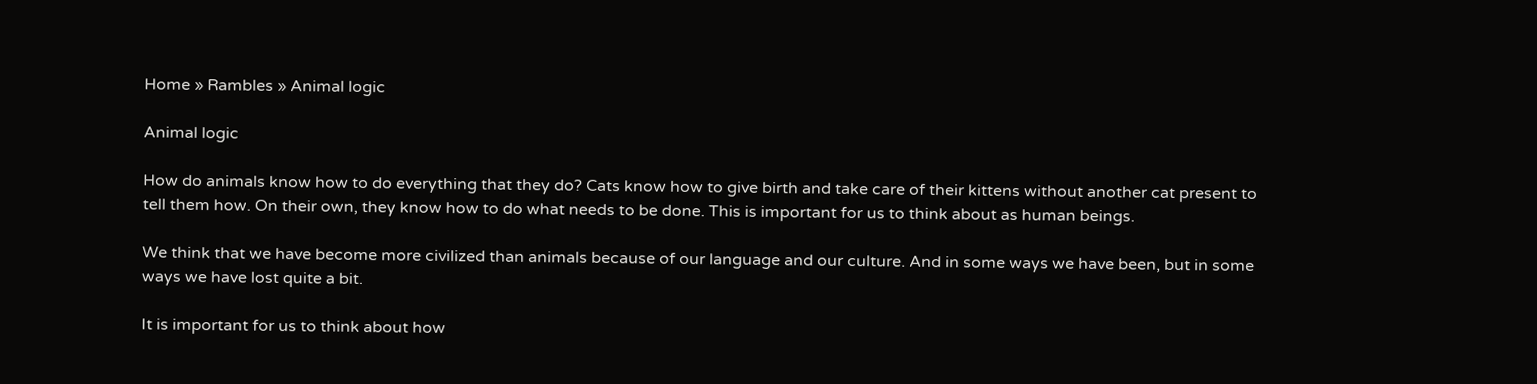Home » Rambles » Animal logic

Animal logic

How do animals know how to do everything that they do? Cats know how to give birth and take care of their kittens without another cat present to tell them how. On their own, they know how to do what needs to be done. This is important for us to think about as human beings.

We think that we have become more civilized than animals because of our language and our culture. And in some ways we have been, but in some ways we have lost quite a bit.

It is important for us to think about how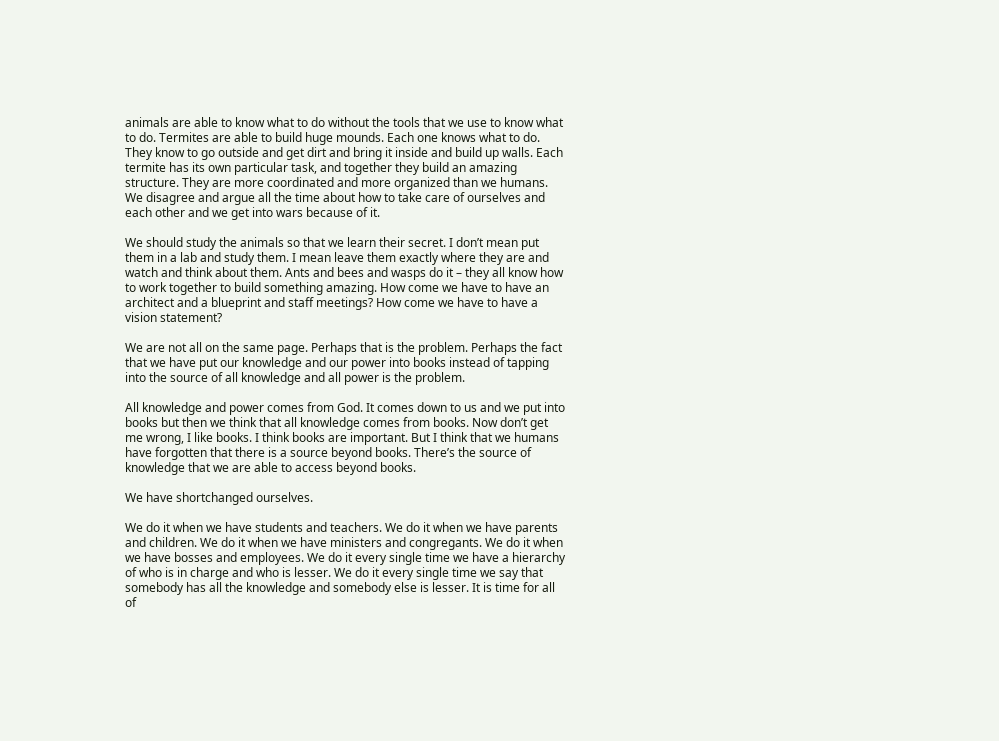animals are able to know what to do without the tools that we use to know what to do. Termites are able to build huge mounds. Each one knows what to do. They know to go outside and get dirt and bring it inside and build up walls. Each termite has its own particular task, and together they build an amazing structure. They are more coordinated and more organized than we humans. We disagree and argue all the time about how to take care of ourselves and each other and we get into wars because of it.

We should study the animals so that we learn their secret. I don’t mean put them in a lab and study them. I mean leave them exactly where they are and watch and think about them. Ants and bees and wasps do it – they all know how to work together to build something amazing. How come we have to have an architect and a blueprint and staff meetings? How come we have to have a vision statement?

We are not all on the same page. Perhaps that is the problem. Perhaps the fact that we have put our knowledge and our power into books instead of tapping into the source of all knowledge and all power is the problem.

All knowledge and power comes from God. It comes down to us and we put into books but then we think that all knowledge comes from books. Now don’t get me wrong, I like books. I think books are important. But I think that we humans have forgotten that there is a source beyond books. There’s the source of knowledge that we are able to access beyond books.

We have shortchanged ourselves.

We do it when we have students and teachers. We do it when we have parents and children. We do it when we have ministers and congregants. We do it when we have bosses and employees. We do it every single time we have a hierarchy of who is in charge and who is lesser. We do it every single time we say that somebody has all the knowledge and somebody else is lesser. It is time for all of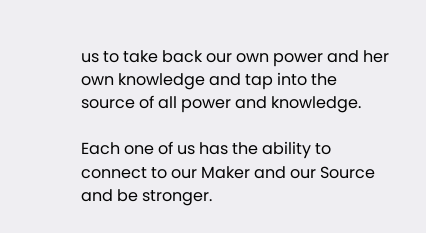us to take back our own power and her own knowledge and tap into the source of all power and knowledge.

Each one of us has the ability to connect to our Maker and our Source and be stronger.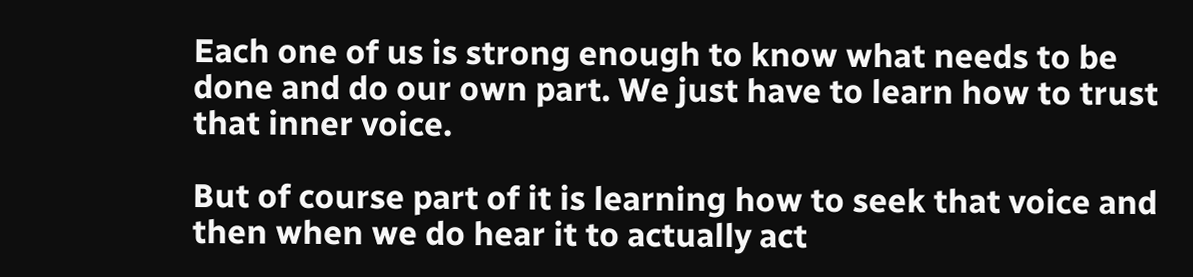Each one of us is strong enough to know what needs to be done and do our own part. We just have to learn how to trust that inner voice.

But of course part of it is learning how to seek that voice and then when we do hear it to actually act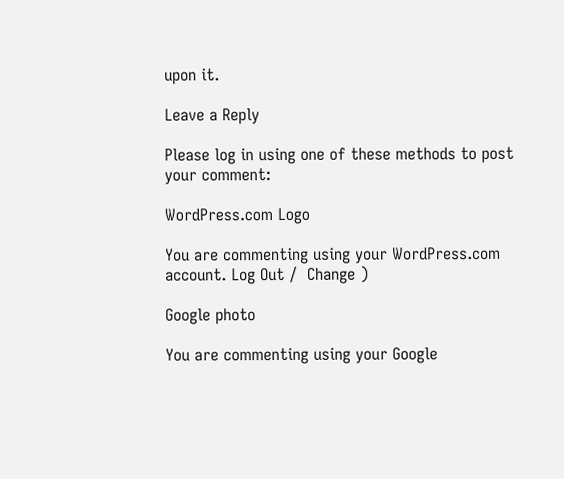upon it.

Leave a Reply

Please log in using one of these methods to post your comment:

WordPress.com Logo

You are commenting using your WordPress.com account. Log Out /  Change )

Google photo

You are commenting using your Google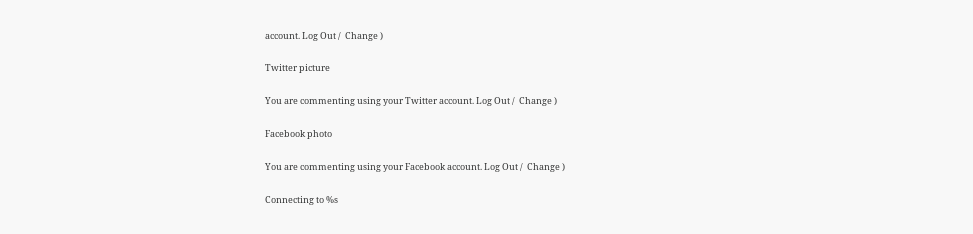account. Log Out /  Change )

Twitter picture

You are commenting using your Twitter account. Log Out /  Change )

Facebook photo

You are commenting using your Facebook account. Log Out /  Change )

Connecting to %s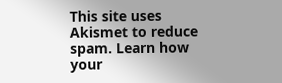This site uses Akismet to reduce spam. Learn how your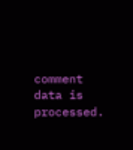comment data is processed.